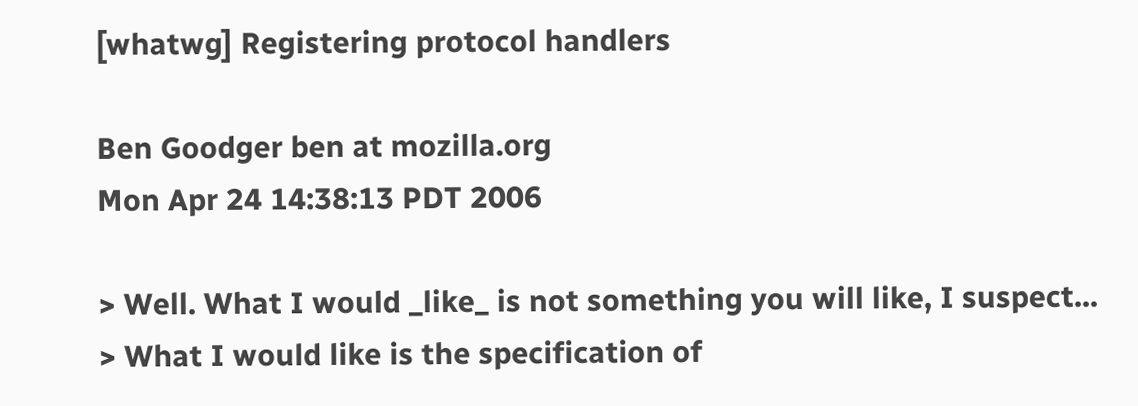[whatwg] Registering protocol handlers

Ben Goodger ben at mozilla.org
Mon Apr 24 14:38:13 PDT 2006

> Well. What I would _like_ is not something you will like, I suspect...
> What I would like is the specification of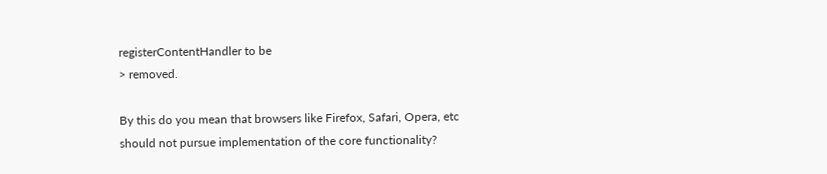registerContentHandler to be
> removed.

By this do you mean that browsers like Firefox, Safari, Opera, etc
should not pursue implementation of the core functionality?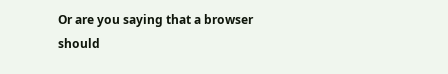Or are you saying that a browser should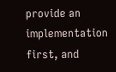provide an implementation
first, and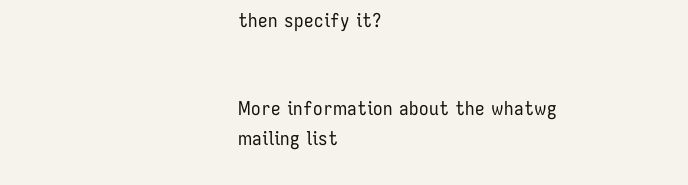then specify it?


More information about the whatwg mailing list